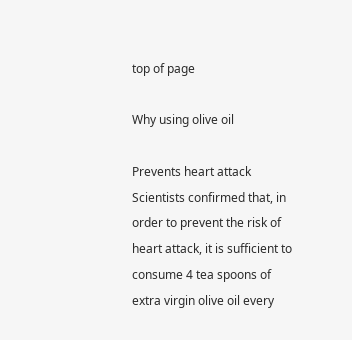top of page

Why using olive oil

Prevents heart attack Scientists confirmed that, in order to prevent the risk of heart attack, it is sufficient to consume 4 tea spoons of extra virgin olive oil every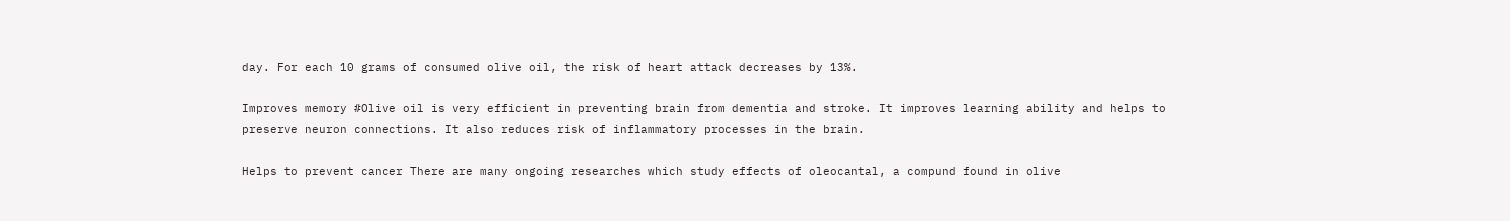day. For each 10 grams of consumed olive oil, the risk of heart attack decreases by 13%.

Improves memory #Olive oil is very efficient in preventing brain from dementia and stroke. It improves learning ability and helps to preserve neuron connections. It also reduces risk of inflammatory processes in the brain.

Helps to prevent cancer There are many ongoing researches which study effects of oleocantal, a compund found in olive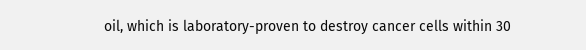oil, which is laboratory-proven to destroy cancer cells within 30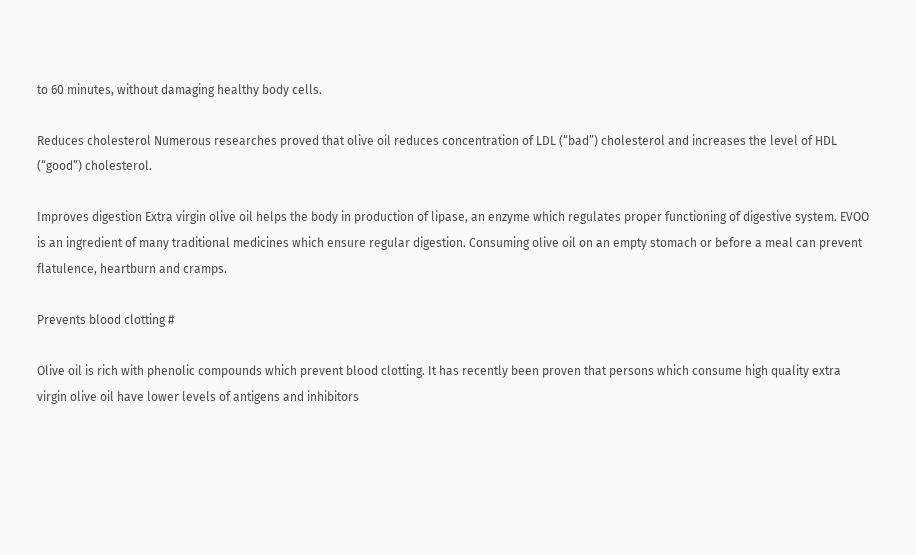to 60 minutes, without damaging healthy body cells.

Reduces cholesterol Numerous researches proved that olive oil reduces concentration of LDL (“bad”) cholesterol and increases the level of HDL (“good”) cholesterol.

Improves digestion Extra virgin olive oil helps the body in production of lipase, an enzyme which regulates proper functioning of digestive system. EVOO is an ingredient of many traditional medicines which ensure regular digestion. Consuming olive oil on an empty stomach or before a meal can prevent flatulence, heartburn and cramps.

Prevents blood clotting #

Olive oil is rich with phenolic compounds which prevent blood clotting. It has recently been proven that persons which consume high quality extra virgin olive oil have lower levels of antigens and inhibitors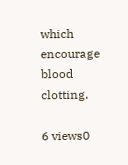which encourage blood clotting.

6 views0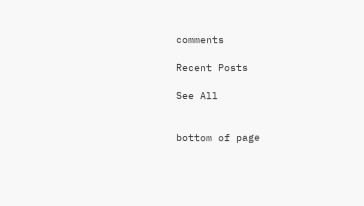comments

Recent Posts

See All


bottom of page